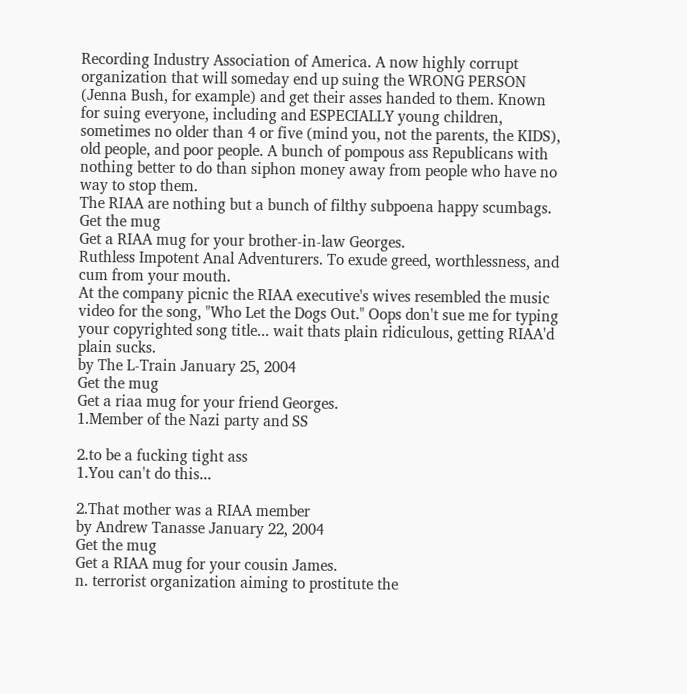Recording Industry Association of America. A now highly corrupt organization that will someday end up suing the WRONG PERSON (Jenna Bush, for example) and get their asses handed to them. Known for suing everyone, including and ESPECIALLY young children, sometimes no older than 4 or five (mind you, not the parents, the KIDS), old people, and poor people. A bunch of pompous ass Republicans with nothing better to do than siphon money away from people who have no way to stop them.
The RIAA are nothing but a bunch of filthy subpoena happy scumbags.
Get the mug
Get a RIAA mug for your brother-in-law Georges.
Ruthless Impotent Anal Adventurers. To exude greed, worthlessness, and cum from your mouth.
At the company picnic the RIAA executive's wives resembled the music video for the song, "Who Let the Dogs Out." Oops don't sue me for typing your copyrighted song title... wait thats plain ridiculous, getting RIAA'd plain sucks.
by The L-Train January 25, 2004
Get the mug
Get a riaa mug for your friend Georges.
1.Member of the Nazi party and SS

2.to be a fucking tight ass
1.You can't do this...

2.That mother was a RIAA member
by Andrew Tanasse January 22, 2004
Get the mug
Get a RIAA mug for your cousin James.
n. terrorist organization aiming to prostitute the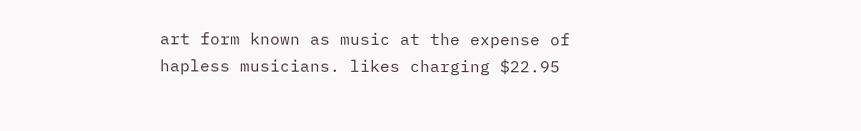art form known as music at the expense of hapless musicians. likes charging $22.95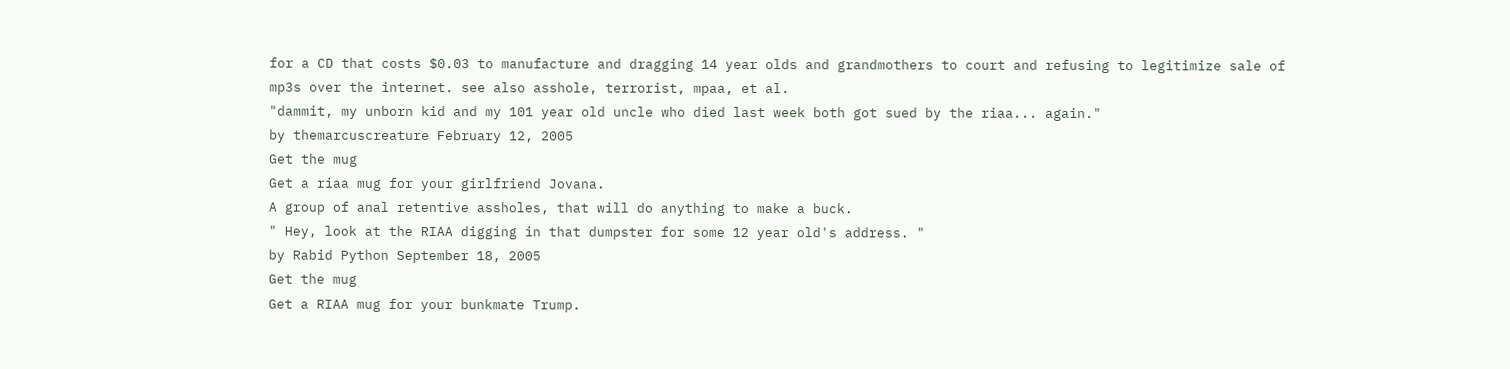for a CD that costs $0.03 to manufacture and dragging 14 year olds and grandmothers to court and refusing to legitimize sale of mp3s over the internet. see also asshole, terrorist, mpaa, et al.
"dammit, my unborn kid and my 101 year old uncle who died last week both got sued by the riaa... again."
by themarcuscreature February 12, 2005
Get the mug
Get a riaa mug for your girlfriend Jovana.
A group of anal retentive assholes, that will do anything to make a buck.
" Hey, look at the RIAA digging in that dumpster for some 12 year old's address. "
by Rabid Python September 18, 2005
Get the mug
Get a RIAA mug for your bunkmate Trump.